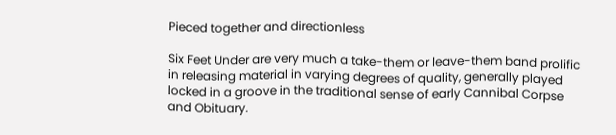Pieced together and directionless

Six Feet Under are very much a take-them or leave-them band prolific in releasing material in varying degrees of quality, generally played locked in a groove in the traditional sense of early Cannibal Corpse and Obituary.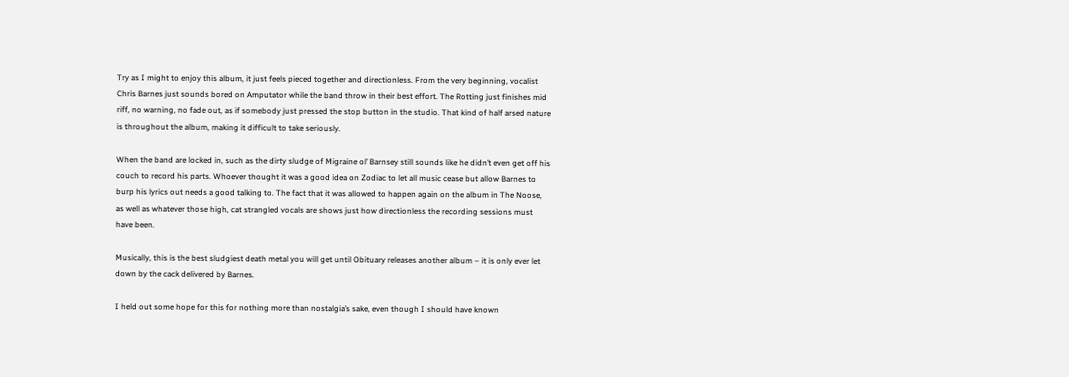Try as I might to enjoy this album, it just feels pieced together and directionless. From the very beginning, vocalist Chris Barnes just sounds bored on Amputator while the band throw in their best effort. The Rotting just finishes mid riff, no warning, no fade out, as if somebody just pressed the stop button in the studio. That kind of half arsed nature is throughout the album, making it difficult to take seriously.

When the band are locked in, such as the dirty sludge of Migraine ol’ Barnsey still sounds like he didn’t even get off his couch to record his parts. Whoever thought it was a good idea on Zodiac to let all music cease but allow Barnes to burp his lyrics out needs a good talking to. The fact that it was allowed to happen again on the album in The Noose, as well as whatever those high, cat strangled vocals are shows just how directionless the recording sessions must have been.

Musically, this is the best sludgiest death metal you will get until Obituary releases another album – it is only ever let down by the cack delivered by Barnes.

I held out some hope for this for nothing more than nostalgia’s sake, even though I should have known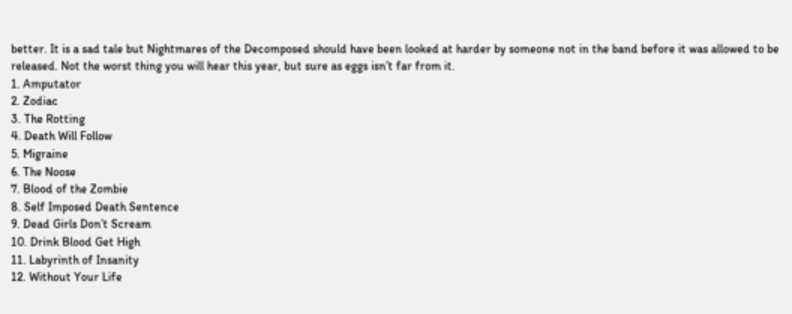better. It is a sad tale but Nightmares of the Decomposed should have been looked at harder by someone not in the band before it was allowed to be released. Not the worst thing you will hear this year, but sure as eggs isn’t far from it.
1. Amputator
2. Zodiac
3. The Rotting
4. Death Will Follow
5. Migraine
6. The Noose
7. Blood of the Zombie
8. Self Imposed Death Sentence
9. Dead Girls Don’t Scream
10. Drink Blood Get High
11. Labyrinth of Insanity
12. Without Your Life